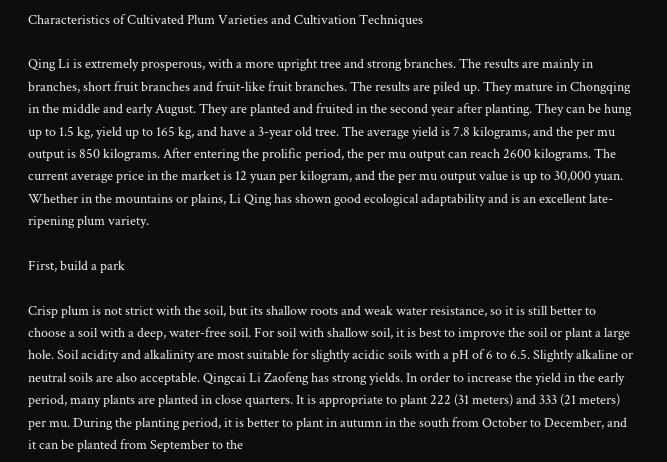Characteristics of Cultivated Plum Varieties and Cultivation Techniques

Qing Li is extremely prosperous, with a more upright tree and strong branches. The results are mainly in branches, short fruit branches and fruit-like fruit branches. The results are piled up. They mature in Chongqing in the middle and early August. They are planted and fruited in the second year after planting. They can be hung up to 1.5 kg, yield up to 165 kg, and have a 3-year old tree. The average yield is 7.8 kilograms, and the per mu output is 850 kilograms. After entering the prolific period, the per mu output can reach 2600 kilograms. The current average price in the market is 12 yuan per kilogram, and the per mu output value is up to 30,000 yuan. Whether in the mountains or plains, Li Qing has shown good ecological adaptability and is an excellent late-ripening plum variety.

First, build a park

Crisp plum is not strict with the soil, but its shallow roots and weak water resistance, so it is still better to choose a soil with a deep, water-free soil. For soil with shallow soil, it is best to improve the soil or plant a large hole. Soil acidity and alkalinity are most suitable for slightly acidic soils with a pH of 6 to 6.5. Slightly alkaline or neutral soils are also acceptable. Qingcai Li Zaofeng has strong yields. In order to increase the yield in the early period, many plants are planted in close quarters. It is appropriate to plant 222 (31 meters) and 333 (21 meters) per mu. During the planting period, it is better to plant in autumn in the south from October to December, and it can be planted from September to the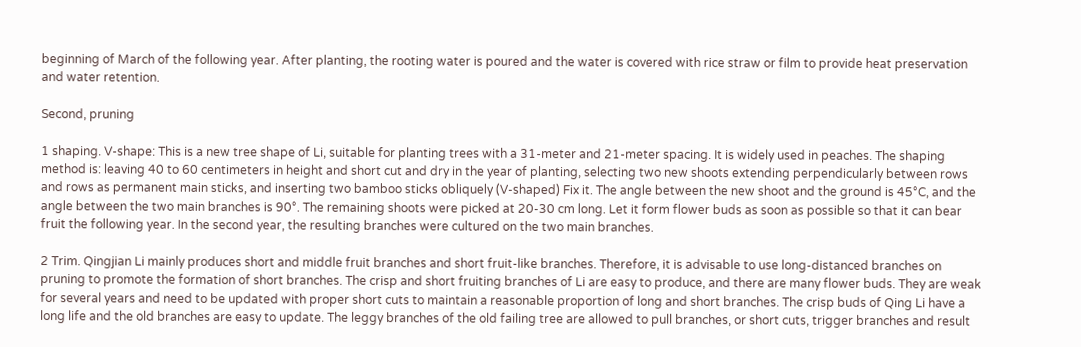beginning of March of the following year. After planting, the rooting water is poured and the water is covered with rice straw or film to provide heat preservation and water retention.

Second, pruning

1 shaping. V-shape: This is a new tree shape of Li, suitable for planting trees with a 31-meter and 21-meter spacing. It is widely used in peaches. The shaping method is: leaving 40 to 60 centimeters in height and short cut and dry in the year of planting, selecting two new shoots extending perpendicularly between rows and rows as permanent main sticks, and inserting two bamboo sticks obliquely (V-shaped) Fix it. The angle between the new shoot and the ground is 45°C, and the angle between the two main branches is 90°. The remaining shoots were picked at 20-30 cm long. Let it form flower buds as soon as possible so that it can bear fruit the following year. In the second year, the resulting branches were cultured on the two main branches.

2 Trim. Qingjian Li mainly produces short and middle fruit branches and short fruit-like branches. Therefore, it is advisable to use long-distanced branches on pruning to promote the formation of short branches. The crisp and short fruiting branches of Li are easy to produce, and there are many flower buds. They are weak for several years and need to be updated with proper short cuts to maintain a reasonable proportion of long and short branches. The crisp buds of Qing Li have a long life and the old branches are easy to update. The leggy branches of the old failing tree are allowed to pull branches, or short cuts, trigger branches and result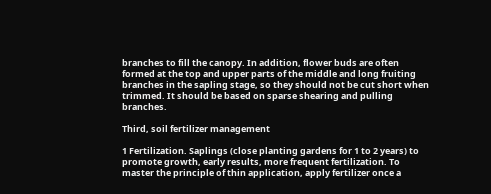branches to fill the canopy. In addition, flower buds are often formed at the top and upper parts of the middle and long fruiting branches in the sapling stage, so they should not be cut short when trimmed. It should be based on sparse shearing and pulling branches.

Third, soil fertilizer management

1 Fertilization. Saplings (close planting gardens for 1 to 2 years) to promote growth, early results, more frequent fertilization. To master the principle of thin application, apply fertilizer once a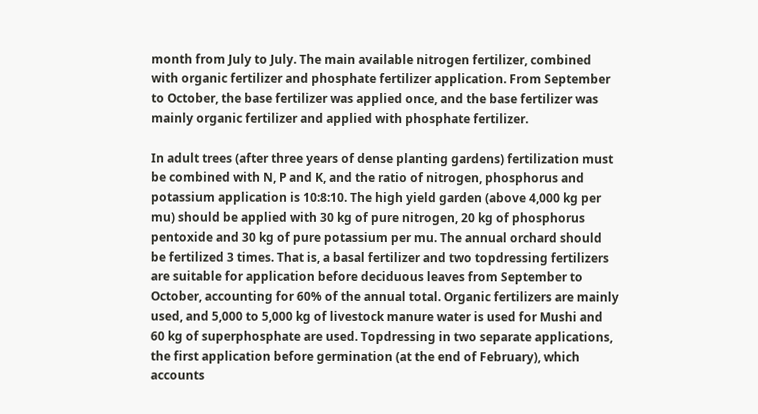month from July to July. The main available nitrogen fertilizer, combined with organic fertilizer and phosphate fertilizer application. From September to October, the base fertilizer was applied once, and the base fertilizer was mainly organic fertilizer and applied with phosphate fertilizer.

In adult trees (after three years of dense planting gardens) fertilization must be combined with N, P and K, and the ratio of nitrogen, phosphorus and potassium application is 10:8:10. The high yield garden (above 4,000 kg per mu) should be applied with 30 kg of pure nitrogen, 20 kg of phosphorus pentoxide and 30 kg of pure potassium per mu. The annual orchard should be fertilized 3 times. That is, a basal fertilizer and two topdressing fertilizers are suitable for application before deciduous leaves from September to October, accounting for 60% of the annual total. Organic fertilizers are mainly used, and 5,000 to 5,000 kg of livestock manure water is used for Mushi and 60 kg of superphosphate are used. Topdressing in two separate applications, the first application before germination (at the end of February), which accounts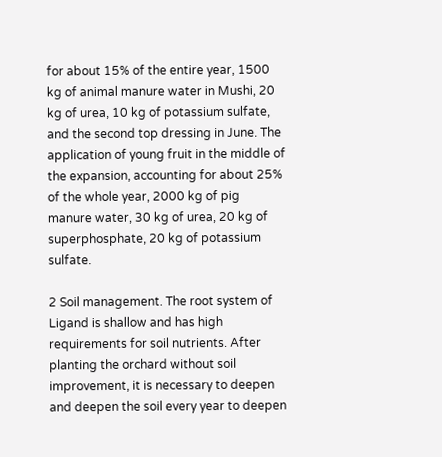for about 15% of the entire year, 1500 kg of animal manure water in Mushi, 20 kg of urea, 10 kg of potassium sulfate, and the second top dressing in June. The application of young fruit in the middle of the expansion, accounting for about 25% of the whole year, 2000 kg of pig manure water, 30 kg of urea, 20 kg of superphosphate, 20 kg of potassium sulfate.

2 Soil management. The root system of Ligand is shallow and has high requirements for soil nutrients. After planting the orchard without soil improvement, it is necessary to deepen and deepen the soil every year to deepen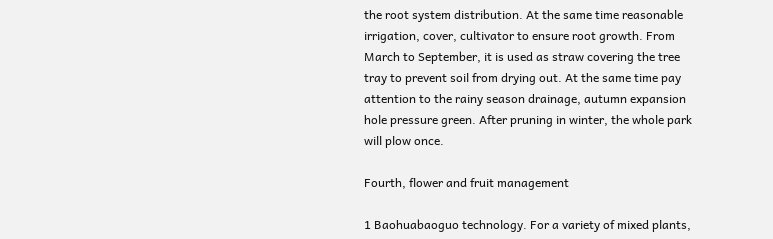the root system distribution. At the same time reasonable irrigation, cover, cultivator to ensure root growth. From March to September, it is used as straw covering the tree tray to prevent soil from drying out. At the same time pay attention to the rainy season drainage, autumn expansion hole pressure green. After pruning in winter, the whole park will plow once.

Fourth, flower and fruit management

1 Baohuabaoguo technology. For a variety of mixed plants,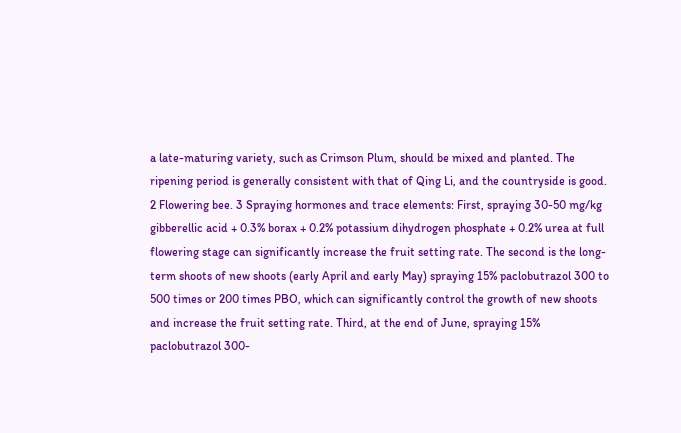a late-maturing variety, such as Crimson Plum, should be mixed and planted. The ripening period is generally consistent with that of Qing Li, and the countryside is good. 2 Flowering bee. 3 Spraying hormones and trace elements: First, spraying 30-50 mg/kg gibberellic acid + 0.3% borax + 0.2% potassium dihydrogen phosphate + 0.2% urea at full flowering stage can significantly increase the fruit setting rate. The second is the long-term shoots of new shoots (early April and early May) spraying 15% paclobutrazol 300 to 500 times or 200 times PBO, which can significantly control the growth of new shoots and increase the fruit setting rate. Third, at the end of June, spraying 15% paclobutrazol 300-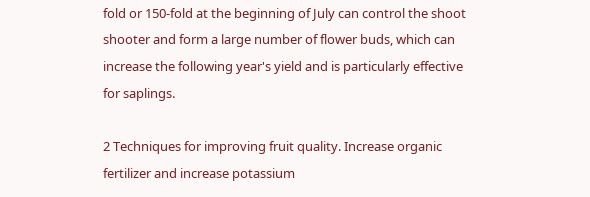fold or 150-fold at the beginning of July can control the shoot shooter and form a large number of flower buds, which can increase the following year's yield and is particularly effective for saplings.

2 Techniques for improving fruit quality. Increase organic fertilizer and increase potassium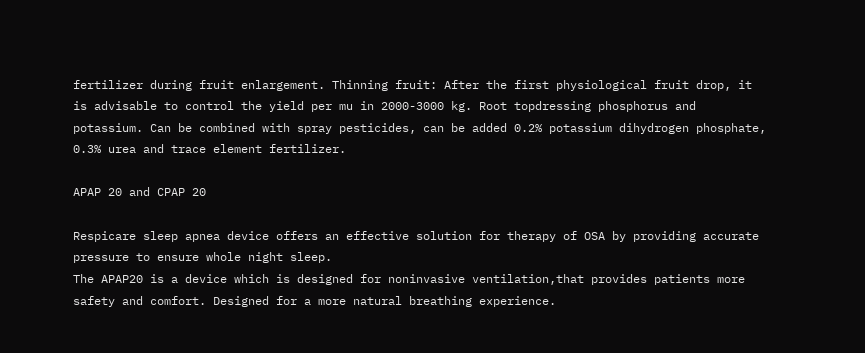fertilizer during fruit enlargement. Thinning fruit: After the first physiological fruit drop, it is advisable to control the yield per mu in 2000-3000 kg. Root topdressing phosphorus and potassium. Can be combined with spray pesticides, can be added 0.2% potassium dihydrogen phosphate, 0.3% urea and trace element fertilizer.

APAP 20 and CPAP 20

Respicare sleep apnea device offers an effective solution for therapy of OSA by providing accurate pressure to ensure whole night sleep.
The APAP20 is a device which is designed for noninvasive ventilation,that provides patients more safety and comfort. Designed for a more natural breathing experience.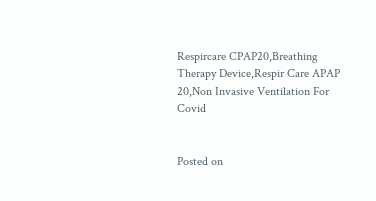Respircare CPAP20,Breathing Therapy Device,Respir Care APAP 20,Non Invasive Ventilation For Covid


Posted on